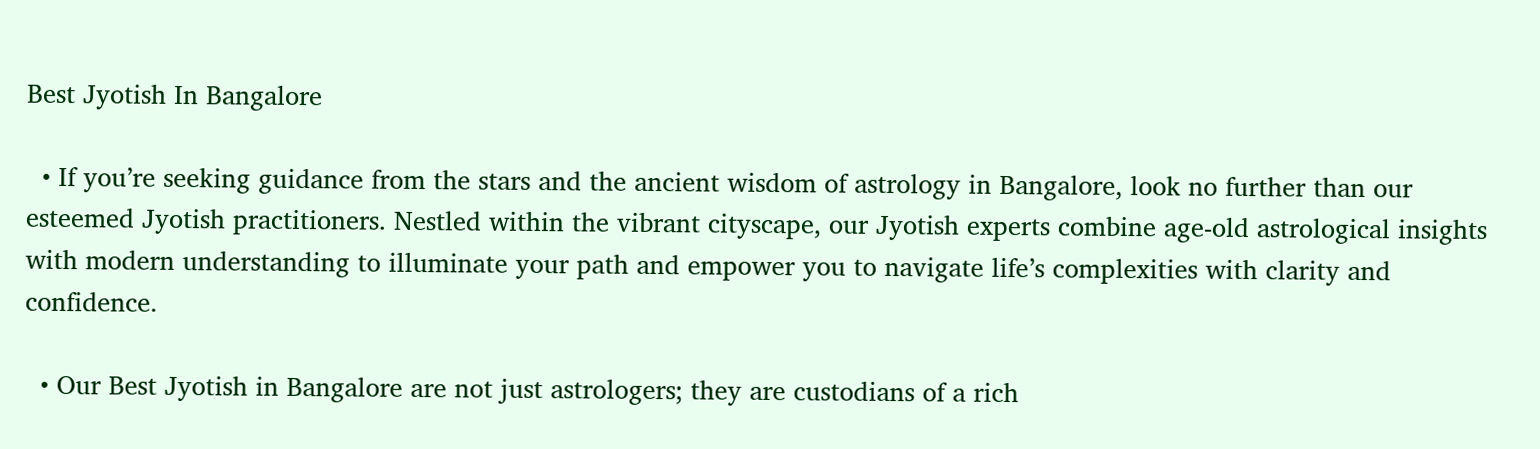Best Jyotish In Bangalore

  • If you’re seeking guidance from the stars and the ancient wisdom of astrology in Bangalore, look no further than our esteemed Jyotish practitioners. Nestled within the vibrant cityscape, our Jyotish experts combine age-old astrological insights with modern understanding to illuminate your path and empower you to navigate life’s complexities with clarity and confidence.

  • Our Best Jyotish in Bangalore are not just astrologers; they are custodians of a rich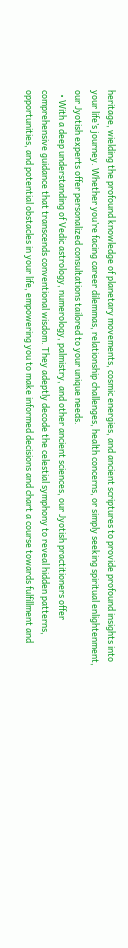heritage, wielding the profound knowledge of planetary movements, cosmic energies, and ancient scriptures to provide profound insights into your life’s journey. Whether you’re facing career dilemmas, relationship challenges, health concerns, or simply seeking spiritual enlightenment, our Jyotish experts offer personalized consultations tailored to your unique needs.
  • With a deep understanding of Vedic astrology, numerology, palmistry, and other ancient sciences, our Jyotish practitioners offer comprehensive guidance that transcends conventional wisdom. They adeptly decode the celestial symphony to reveal hidden patterns, opportunities, and potential obstacles in your life, empowering you to make informed decisions and chart a course towards fulfillment and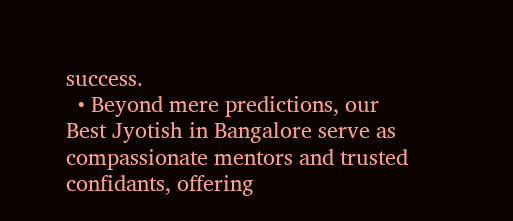success.
  • Beyond mere predictions, our Best Jyotish in Bangalore serve as compassionate mentors and trusted confidants, offering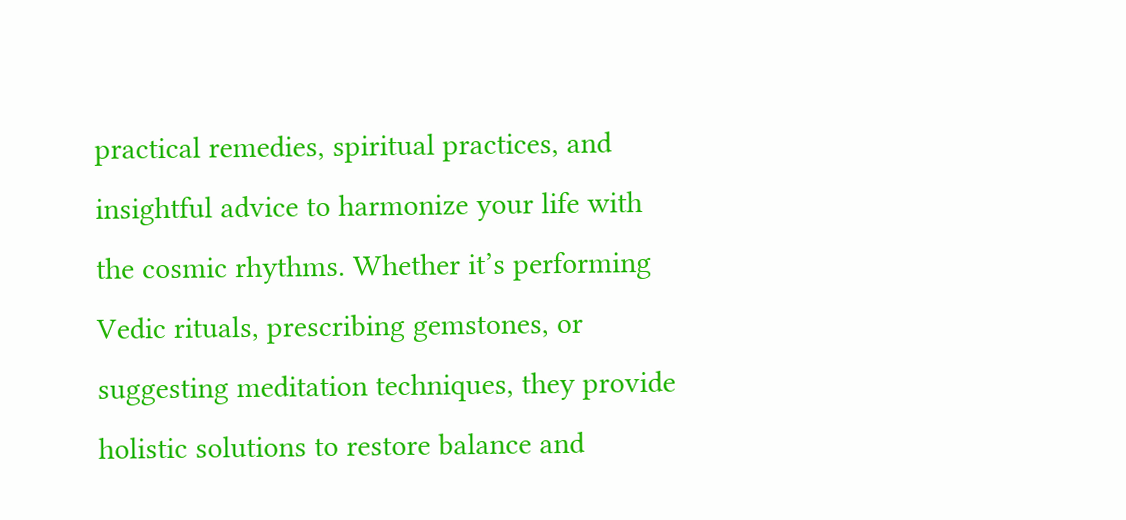practical remedies, spiritual practices, and insightful advice to harmonize your life with the cosmic rhythms. Whether it’s performing Vedic rituals, prescribing gemstones, or suggesting meditation techniques, they provide holistic solutions to restore balance and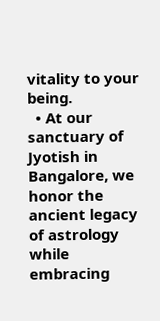vitality to your being.
  • At our sanctuary of Jyotish in Bangalore, we honor the ancient legacy of astrology while embracing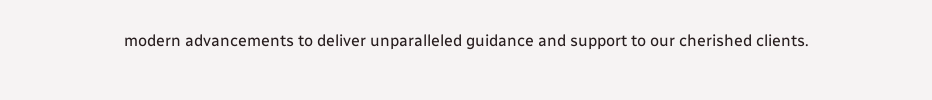modern advancements to deliver unparalleled guidance and support to our cherished clients.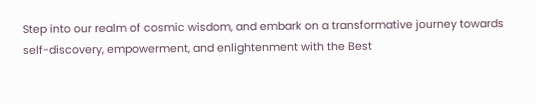Step into our realm of cosmic wisdom, and embark on a transformative journey towards self-discovery, empowerment, and enlightenment with the Best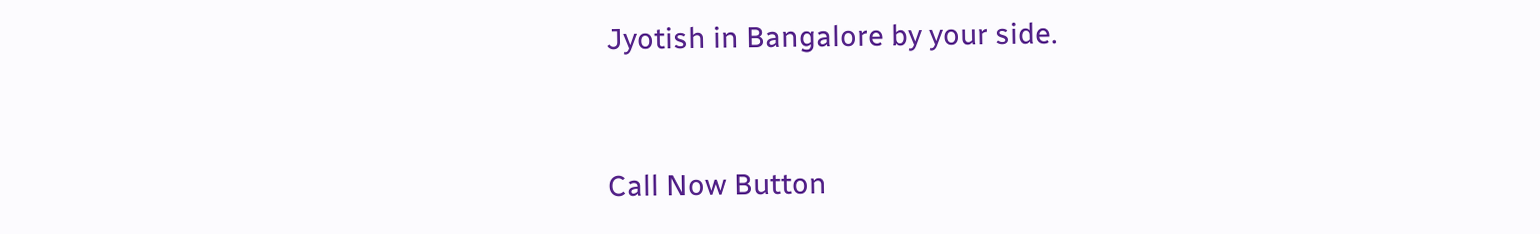Jyotish in Bangalore by your side.


Call Now Button